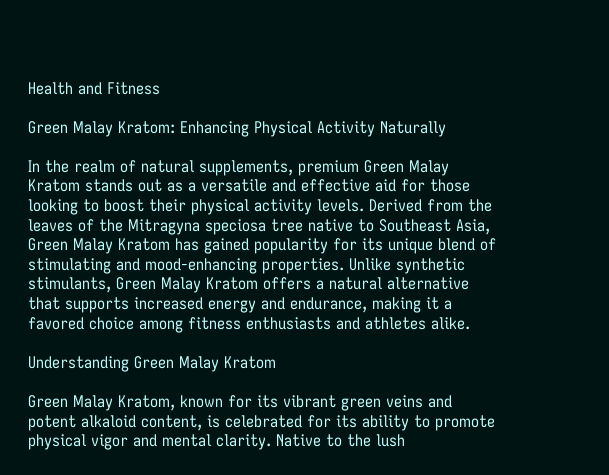Health and Fitness

Green Malay Kratom: Enhancing Physical Activity Naturally

In the realm of natural supplements, premium Green Malay Kratom stands out as a versatile and effective aid for those looking to boost their physical activity levels. Derived from the leaves of the Mitragyna speciosa tree native to Southeast Asia, Green Malay Kratom has gained popularity for its unique blend of stimulating and mood-enhancing properties. Unlike synthetic stimulants, Green Malay Kratom offers a natural alternative that supports increased energy and endurance, making it a favored choice among fitness enthusiasts and athletes alike.

Understanding Green Malay Kratom

Green Malay Kratom, known for its vibrant green veins and potent alkaloid content, is celebrated for its ability to promote physical vigor and mental clarity. Native to the lush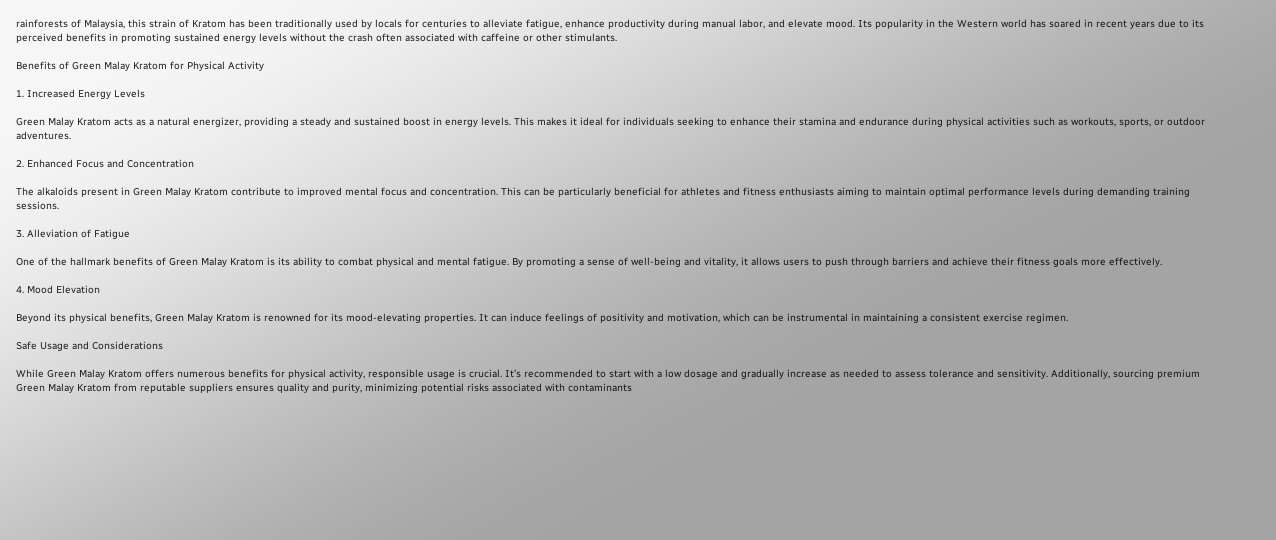rainforests of Malaysia, this strain of Kratom has been traditionally used by locals for centuries to alleviate fatigue, enhance productivity during manual labor, and elevate mood. Its popularity in the Western world has soared in recent years due to its perceived benefits in promoting sustained energy levels without the crash often associated with caffeine or other stimulants.

Benefits of Green Malay Kratom for Physical Activity

1. Increased Energy Levels

Green Malay Kratom acts as a natural energizer, providing a steady and sustained boost in energy levels. This makes it ideal for individuals seeking to enhance their stamina and endurance during physical activities such as workouts, sports, or outdoor adventures.

2. Enhanced Focus and Concentration

The alkaloids present in Green Malay Kratom contribute to improved mental focus and concentration. This can be particularly beneficial for athletes and fitness enthusiasts aiming to maintain optimal performance levels during demanding training sessions.

3. Alleviation of Fatigue

One of the hallmark benefits of Green Malay Kratom is its ability to combat physical and mental fatigue. By promoting a sense of well-being and vitality, it allows users to push through barriers and achieve their fitness goals more effectively.

4. Mood Elevation

Beyond its physical benefits, Green Malay Kratom is renowned for its mood-elevating properties. It can induce feelings of positivity and motivation, which can be instrumental in maintaining a consistent exercise regimen.

Safe Usage and Considerations

While Green Malay Kratom offers numerous benefits for physical activity, responsible usage is crucial. It’s recommended to start with a low dosage and gradually increase as needed to assess tolerance and sensitivity. Additionally, sourcing premium Green Malay Kratom from reputable suppliers ensures quality and purity, minimizing potential risks associated with contaminants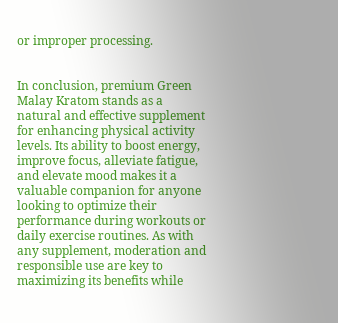or improper processing.


In conclusion, premium Green Malay Kratom stands as a natural and effective supplement for enhancing physical activity levels. Its ability to boost energy, improve focus, alleviate fatigue, and elevate mood makes it a valuable companion for anyone looking to optimize their performance during workouts or daily exercise routines. As with any supplement, moderation and responsible use are key to maximizing its benefits while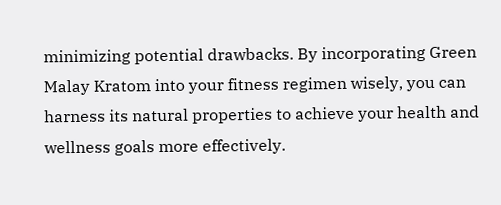minimizing potential drawbacks. By incorporating Green Malay Kratom into your fitness regimen wisely, you can harness its natural properties to achieve your health and wellness goals more effectively.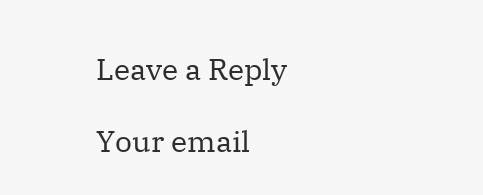Leave a Reply

Your email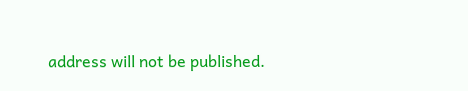address will not be published.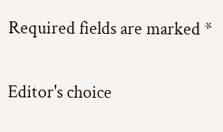Required fields are marked *

Editor's choice